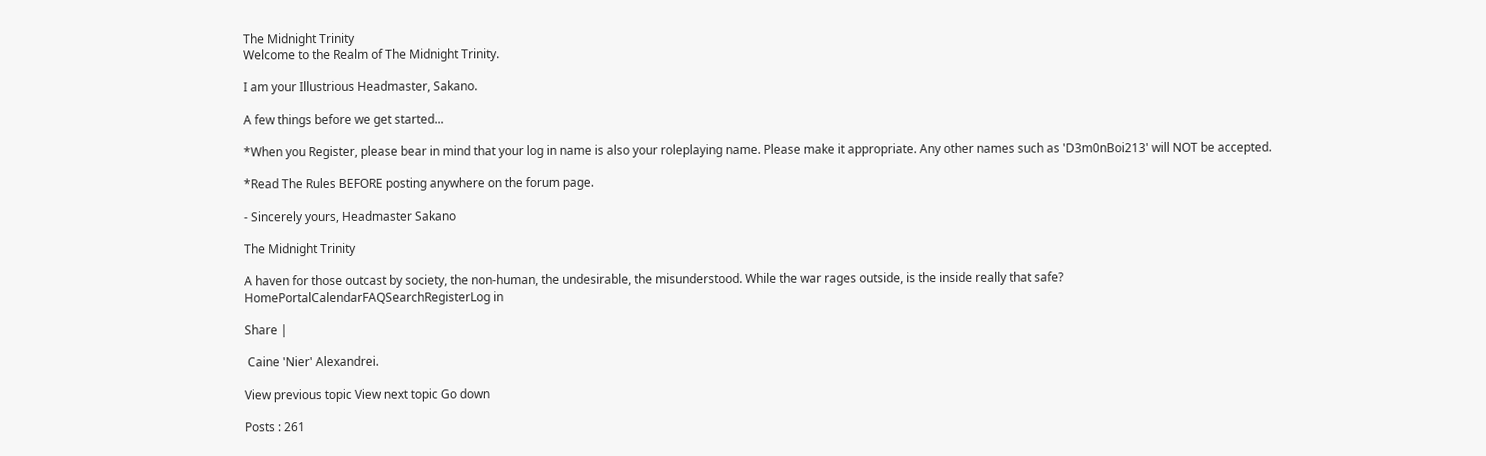The Midnight Trinity
Welcome to the Realm of The Midnight Trinity.

I am your Illustrious Headmaster, Sakano.

A few things before we get started...

*When you Register, please bear in mind that your log in name is also your roleplaying name. Please make it appropriate. Any other names such as 'D3m0nBoi213' will NOT be accepted.

*Read The Rules BEFORE posting anywhere on the forum page.

- Sincerely yours, Headmaster Sakano

The Midnight Trinity

A haven for those outcast by society, the non-human, the undesirable, the misunderstood. While the war rages outside, is the inside really that safe?
HomePortalCalendarFAQSearchRegisterLog in

Share |

 Caine 'Nier' Alexandrei.

View previous topic View next topic Go down

Posts : 261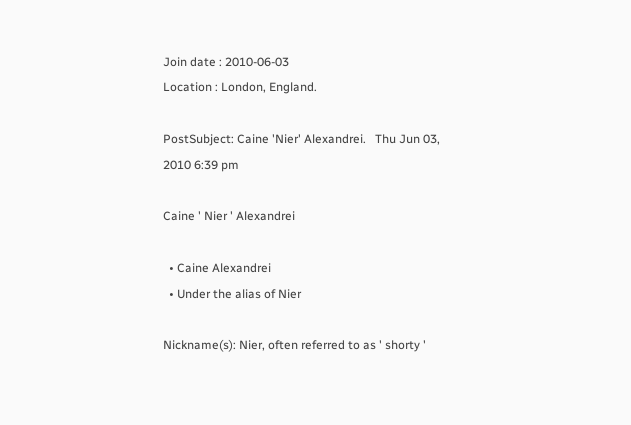Join date : 2010-06-03
Location : London, England.

PostSubject: Caine 'Nier' Alexandrei.   Thu Jun 03, 2010 6:39 pm

Caine ' Nier ' Alexandrei

  • Caine Alexandrei
  • Under the alias of Nier

Nickname(s): Nier, often referred to as ' shorty '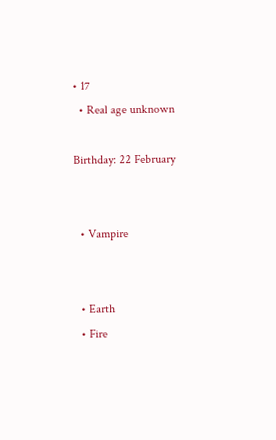• 17
  • Real age unknown

Birthday: 22 February


  • Vampire


  • Earth
  • Fire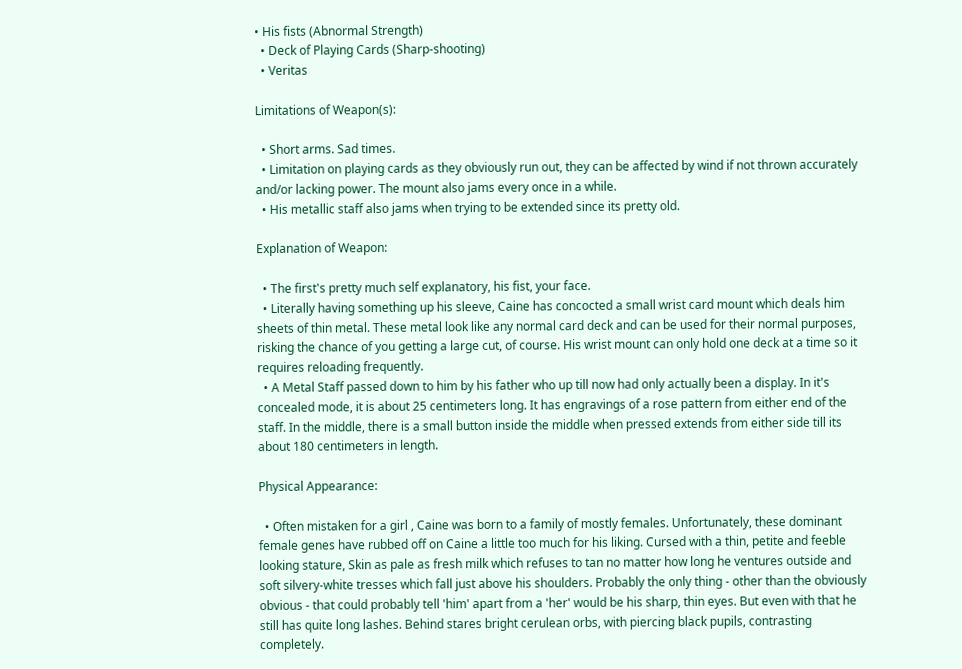• His fists (Abnormal Strength)
  • Deck of Playing Cards (Sharp-shooting)
  • Veritas

Limitations of Weapon(s):

  • Short arms. Sad times.
  • Limitation on playing cards as they obviously run out, they can be affected by wind if not thrown accurately and/or lacking power. The mount also jams every once in a while.
  • His metallic staff also jams when trying to be extended since its pretty old.

Explanation of Weapon:

  • The first's pretty much self explanatory, his fist, your face.
  • Literally having something up his sleeve, Caine has concocted a small wrist card mount which deals him sheets of thin metal. These metal look like any normal card deck and can be used for their normal purposes, risking the chance of you getting a large cut, of course. His wrist mount can only hold one deck at a time so it requires reloading frequently.
  • A Metal Staff passed down to him by his father who up till now had only actually been a display. In it's concealed mode, it is about 25 centimeters long. It has engravings of a rose pattern from either end of the staff. In the middle, there is a small button inside the middle when pressed extends from either side till its about 180 centimeters in length.

Physical Appearance:

  • Often mistaken for a girl , Caine was born to a family of mostly females. Unfortunately, these dominant female genes have rubbed off on Caine a little too much for his liking. Cursed with a thin, petite and feeble looking stature, Skin as pale as fresh milk which refuses to tan no matter how long he ventures outside and soft silvery-white tresses which fall just above his shoulders. Probably the only thing - other than the obviously obvious - that could probably tell 'him' apart from a 'her' would be his sharp, thin eyes. But even with that he still has quite long lashes. Behind stares bright cerulean orbs, with piercing black pupils, contrasting completely.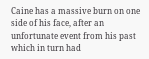Caine has a massive burn on one side of his face, after an unfortunate event from his past which in turn had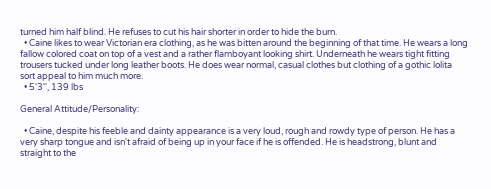turned him half blind. He refuses to cut his hair shorter in order to hide the burn.
  • Caine likes to wear Victorian era clothing, as he was bitten around the beginning of that time. He wears a long fallow colored coat on top of a vest and a rather flamboyant looking shirt. Underneath he wears tight fitting trousers tucked under long leather boots. He does wear normal, casual clothes but clothing of a gothic lolita sort appeal to him much more.
  • 5'3'', 139 lbs

General Attitude/Personality:

  • Caine, despite his feeble and dainty appearance is a very loud, rough and rowdy type of person. He has a very sharp tongue and isn't afraid of being up in your face if he is offended. He is headstrong, blunt and straight to the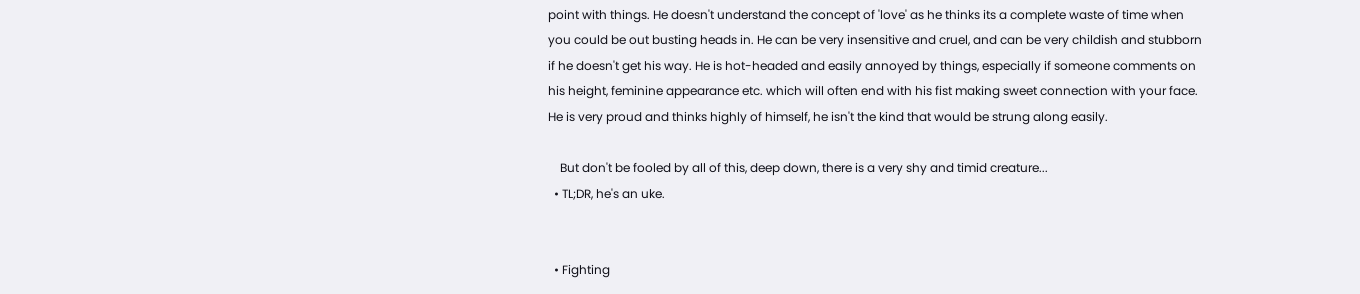point with things. He doesn't understand the concept of 'love' as he thinks its a complete waste of time when you could be out busting heads in. He can be very insensitive and cruel, and can be very childish and stubborn if he doesn't get his way. He is hot-headed and easily annoyed by things, especially if someone comments on his height, feminine appearance etc. which will often end with his fist making sweet connection with your face. He is very proud and thinks highly of himself, he isn't the kind that would be strung along easily.

    But don't be fooled by all of this, deep down, there is a very shy and timid creature...
  • TL;DR, he's an uke.


  • Fighting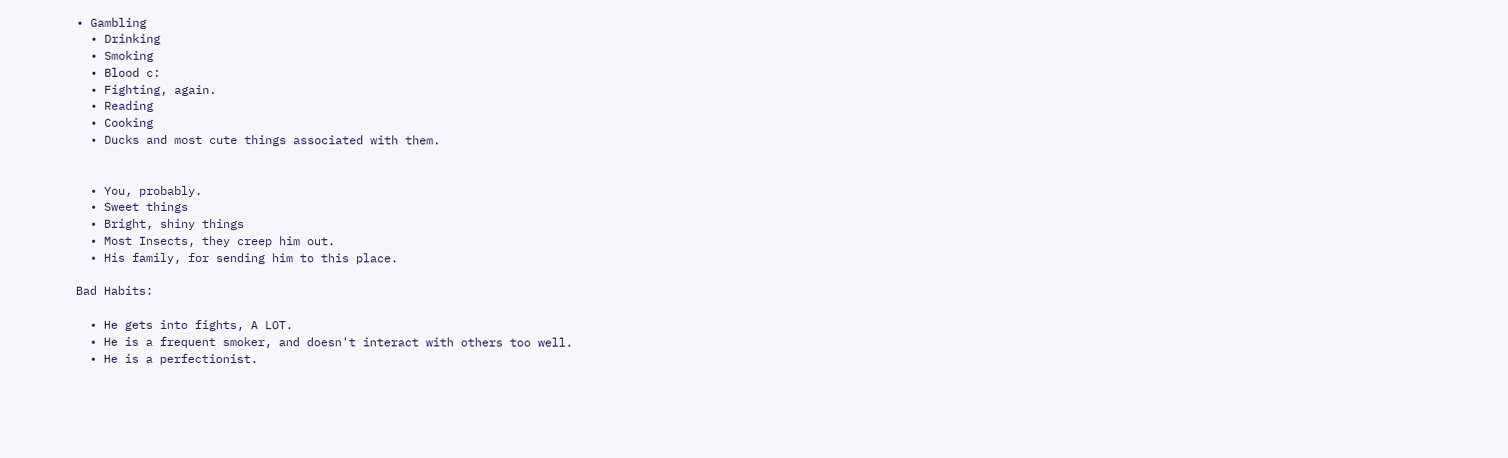• Gambling
  • Drinking
  • Smoking
  • Blood c:
  • Fighting, again.
  • Reading
  • Cooking
  • Ducks and most cute things associated with them.


  • You, probably.
  • Sweet things
  • Bright, shiny things
  • Most Insects, they creep him out.
  • His family, for sending him to this place.

Bad Habits:

  • He gets into fights, A LOT.
  • He is a frequent smoker, and doesn't interact with others too well.
  • He is a perfectionist.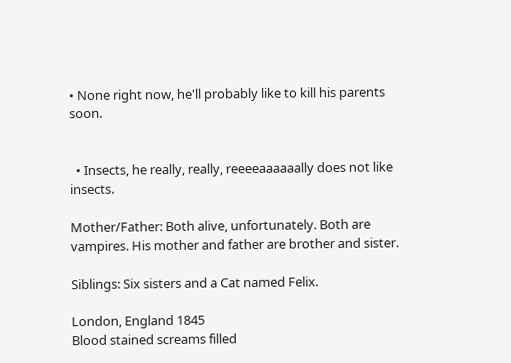• None right now, he'll probably like to kill his parents soon.


  • Insects, he really, really, reeeeaaaaaally does not like insects.

Mother/Father: Both alive, unfortunately. Both are vampires. His mother and father are brother and sister.

Siblings: Six sisters and a Cat named Felix.

London, England 1845
Blood stained screams filled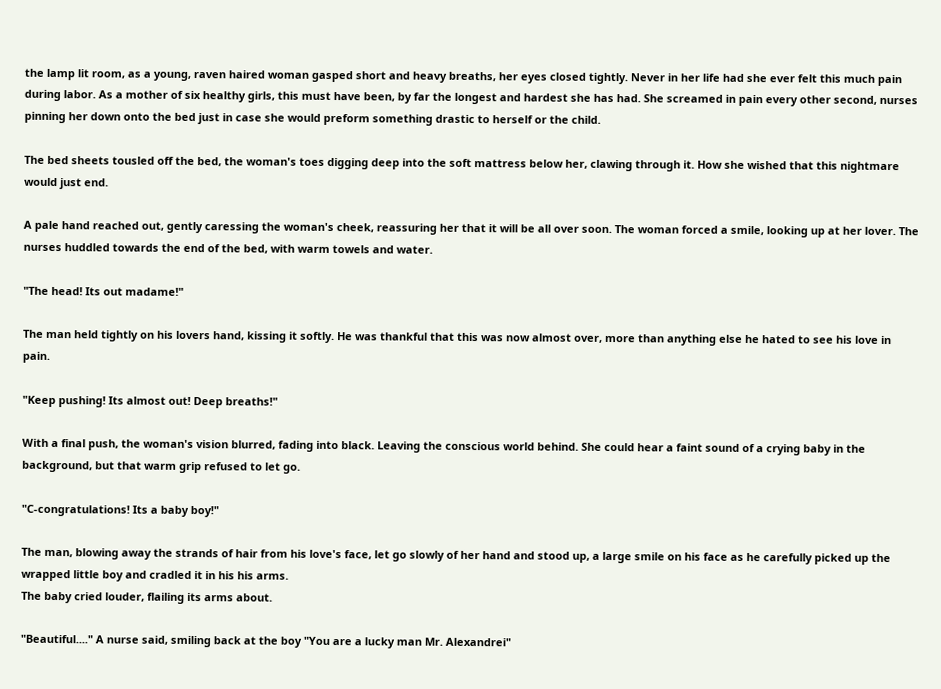the lamp lit room, as a young, raven haired woman gasped short and heavy breaths, her eyes closed tightly. Never in her life had she ever felt this much pain during labor. As a mother of six healthy girls, this must have been, by far the longest and hardest she has had. She screamed in pain every other second, nurses pinning her down onto the bed just in case she would preform something drastic to herself or the child.

The bed sheets tousled off the bed, the woman's toes digging deep into the soft mattress below her, clawing through it. How she wished that this nightmare would just end.

A pale hand reached out, gently caressing the woman's cheek, reassuring her that it will be all over soon. The woman forced a smile, looking up at her lover. The nurses huddled towards the end of the bed, with warm towels and water.

"The head! Its out madame!"

The man held tightly on his lovers hand, kissing it softly. He was thankful that this was now almost over, more than anything else he hated to see his love in pain.

"Keep pushing! Its almost out! Deep breaths!"

With a final push, the woman's vision blurred, fading into black. Leaving the conscious world behind. She could hear a faint sound of a crying baby in the background, but that warm grip refused to let go.

"C-congratulations! Its a baby boy!"

The man, blowing away the strands of hair from his love's face, let go slowly of her hand and stood up, a large smile on his face as he carefully picked up the wrapped little boy and cradled it in his his arms.
The baby cried louder, flailing its arms about.

"Beautiful...." A nurse said, smiling back at the boy "You are a lucky man Mr. Alexandrei"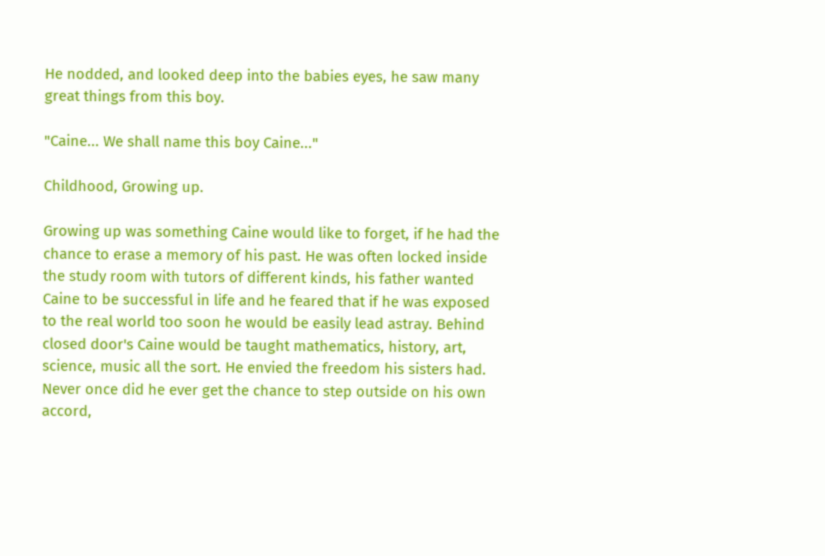He nodded, and looked deep into the babies eyes, he saw many great things from this boy.

"Caine... We shall name this boy Caine..."

Childhood, Growing up.

Growing up was something Caine would like to forget, if he had the chance to erase a memory of his past. He was often locked inside the study room with tutors of different kinds, his father wanted Caine to be successful in life and he feared that if he was exposed to the real world too soon he would be easily lead astray. Behind closed door's Caine would be taught mathematics, history, art, science, music all the sort. He envied the freedom his sisters had. Never once did he ever get the chance to step outside on his own accord,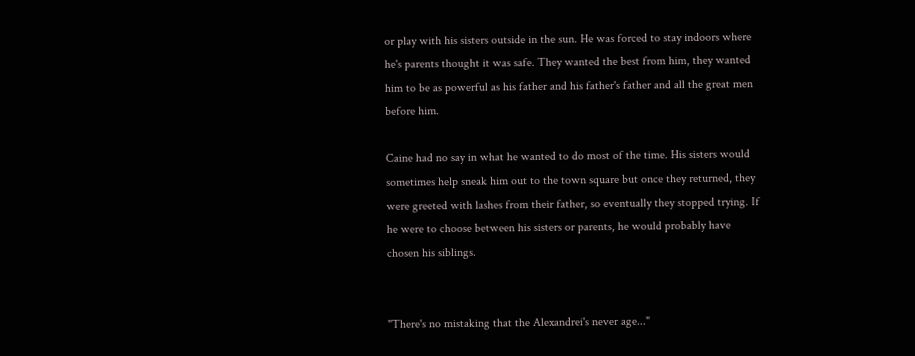or play with his sisters outside in the sun. He was forced to stay indoors where he's parents thought it was safe. They wanted the best from him, they wanted him to be as powerful as his father and his father's father and all the great men before him.

Caine had no say in what he wanted to do most of the time. His sisters would sometimes help sneak him out to the town square but once they returned, they were greeted with lashes from their father, so eventually they stopped trying. If he were to choose between his sisters or parents, he would probably have chosen his siblings.


"There's no mistaking that the Alexandrei's never age..."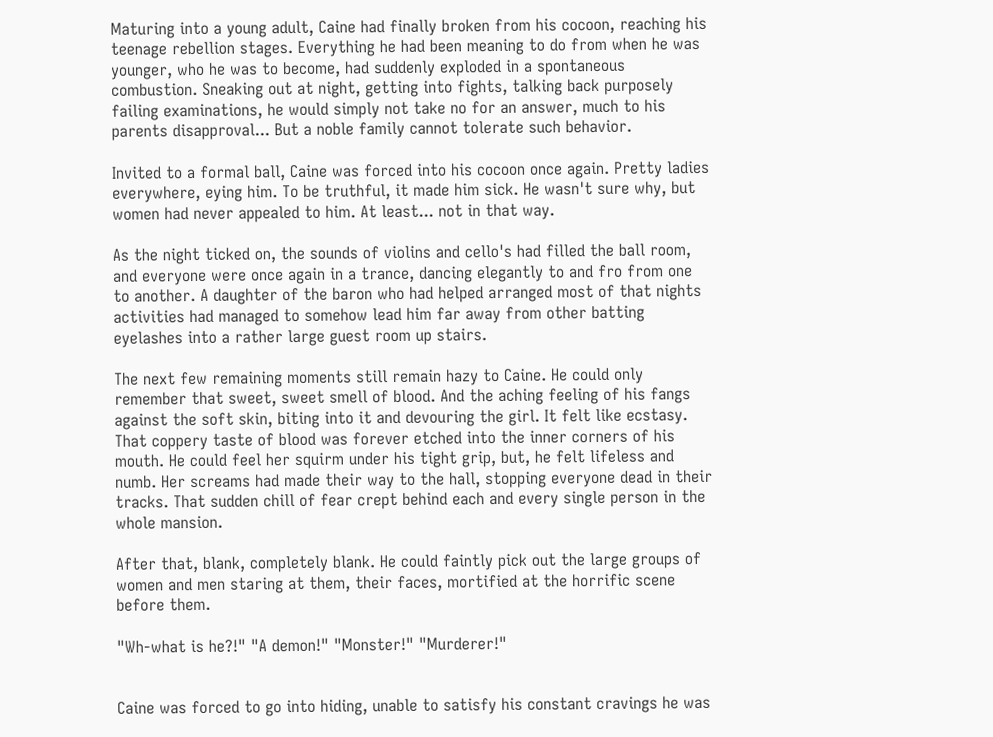Maturing into a young adult, Caine had finally broken from his cocoon, reaching his teenage rebellion stages. Everything he had been meaning to do from when he was younger, who he was to become, had suddenly exploded in a spontaneous combustion. Sneaking out at night, getting into fights, talking back purposely failing examinations, he would simply not take no for an answer, much to his parents disapproval... But a noble family cannot tolerate such behavior.

Invited to a formal ball, Caine was forced into his cocoon once again. Pretty ladies everywhere, eying him. To be truthful, it made him sick. He wasn't sure why, but women had never appealed to him. At least... not in that way.

As the night ticked on, the sounds of violins and cello's had filled the ball room, and everyone were once again in a trance, dancing elegantly to and fro from one to another. A daughter of the baron who had helped arranged most of that nights activities had managed to somehow lead him far away from other batting eyelashes into a rather large guest room up stairs.

The next few remaining moments still remain hazy to Caine. He could only remember that sweet, sweet smell of blood. And the aching feeling of his fangs against the soft skin, biting into it and devouring the girl. It felt like ecstasy. That coppery taste of blood was forever etched into the inner corners of his mouth. He could feel her squirm under his tight grip, but, he felt lifeless and numb. Her screams had made their way to the hall, stopping everyone dead in their tracks. That sudden chill of fear crept behind each and every single person in the whole mansion.

After that, blank, completely blank. He could faintly pick out the large groups of women and men staring at them, their faces, mortified at the horrific scene before them.

"Wh-what is he?!" "A demon!" "Monster!" "Murderer!"


Caine was forced to go into hiding, unable to satisfy his constant cravings he was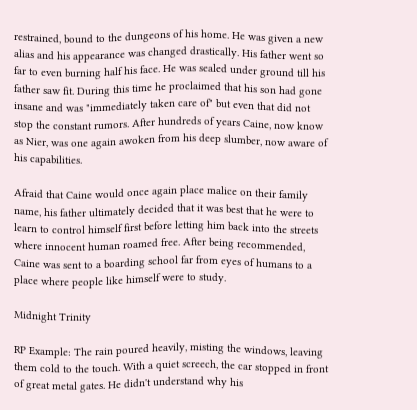restrained, bound to the dungeons of his home. He was given a new alias and his appearance was changed drastically. His father went so far to even burning half his face. He was sealed under ground till his father saw fit. During this time he proclaimed that his son had gone insane and was "immediately taken care of" but even that did not stop the constant rumors. After hundreds of years Caine, now know as Nier, was one again awoken from his deep slumber, now aware of his capabilities.

Afraid that Caine would once again place malice on their family name, his father ultimately decided that it was best that he were to learn to control himself first before letting him back into the streets where innocent human roamed free. After being recommended, Caine was sent to a boarding school far from eyes of humans to a place where people like himself were to study.

Midnight Trinity

RP Example: The rain poured heavily, misting the windows, leaving them cold to the touch. With a quiet screech, the car stopped in front of great metal gates. He didn't understand why his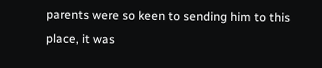parents were so keen to sending him to this place, it was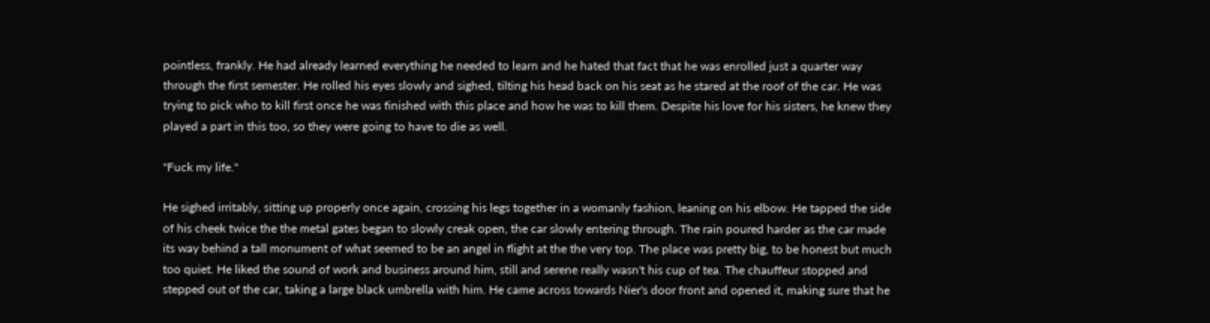pointless, frankly. He had already learned everything he needed to learn and he hated that fact that he was enrolled just a quarter way through the first semester. He rolled his eyes slowly and sighed, tilting his head back on his seat as he stared at the roof of the car. He was trying to pick who to kill first once he was finished with this place and how he was to kill them. Despite his love for his sisters, he knew they played a part in this too, so they were going to have to die as well.

"Fuck my life."

He sighed irritably, sitting up properly once again, crossing his legs together in a womanly fashion, leaning on his elbow. He tapped the side of his cheek twice the the metal gates began to slowly creak open, the car slowly entering through. The rain poured harder as the car made its way behind a tall monument of what seemed to be an angel in flight at the the very top. The place was pretty big, to be honest but much too quiet. He liked the sound of work and business around him, still and serene really wasn't his cup of tea. The chauffeur stopped and stepped out of the car, taking a large black umbrella with him. He came across towards Nier's door front and opened it, making sure that he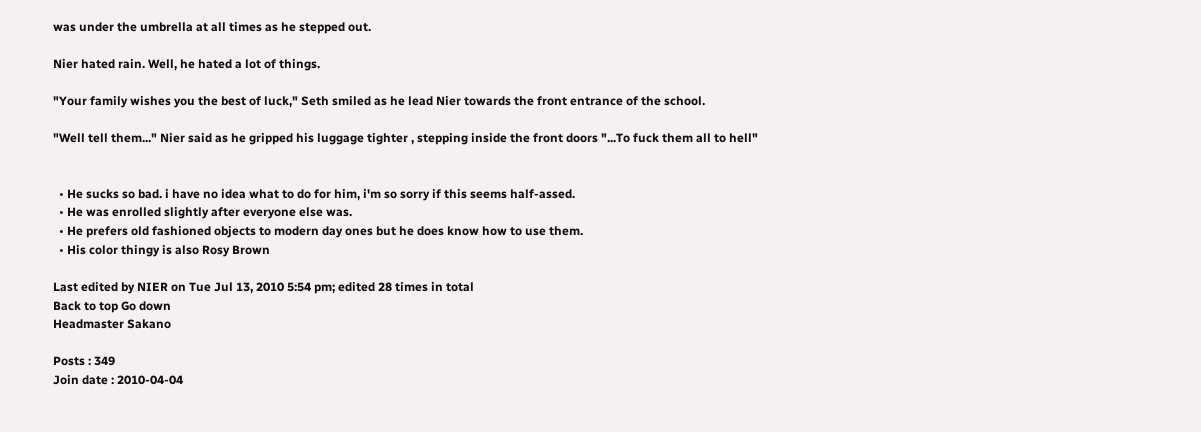was under the umbrella at all times as he stepped out.

Nier hated rain. Well, he hated a lot of things.

"Your family wishes you the best of luck," Seth smiled as he lead Nier towards the front entrance of the school.

"Well tell them..." Nier said as he gripped his luggage tighter , stepping inside the front doors "...To fuck them all to hell"


  • He sucks so bad. i have no idea what to do for him, i'm so sorry if this seems half-assed.
  • He was enrolled slightly after everyone else was.
  • He prefers old fashioned objects to modern day ones but he does know how to use them.
  • His color thingy is also Rosy Brown

Last edited by NIER on Tue Jul 13, 2010 5:54 pm; edited 28 times in total
Back to top Go down
Headmaster Sakano

Posts : 349
Join date : 2010-04-04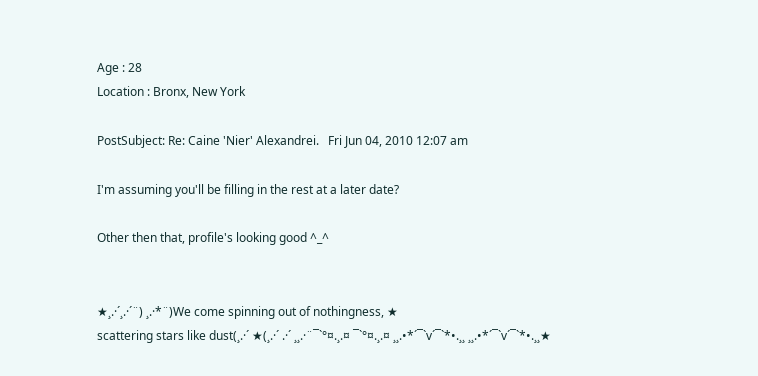Age : 28
Location : Bronx, New York

PostSubject: Re: Caine 'Nier' Alexandrei.   Fri Jun 04, 2010 12:07 am

I'm assuming you'll be filling in the rest at a later date?

Other then that, profile's looking good ^_^


★¸.·´¸.·´¨) ¸.·*¨)We come spinning out of nothingness, ★
scattering stars like dust(¸.·´ ★(¸.·´ .·´ ¸¸.·¨¯`°¤.¸.¤ ¯`°¤.¸.¤ ¸¸.•*´¯`v´¯`*•.¸¸ ¸¸.•*´¯`v´¯`*•.¸¸★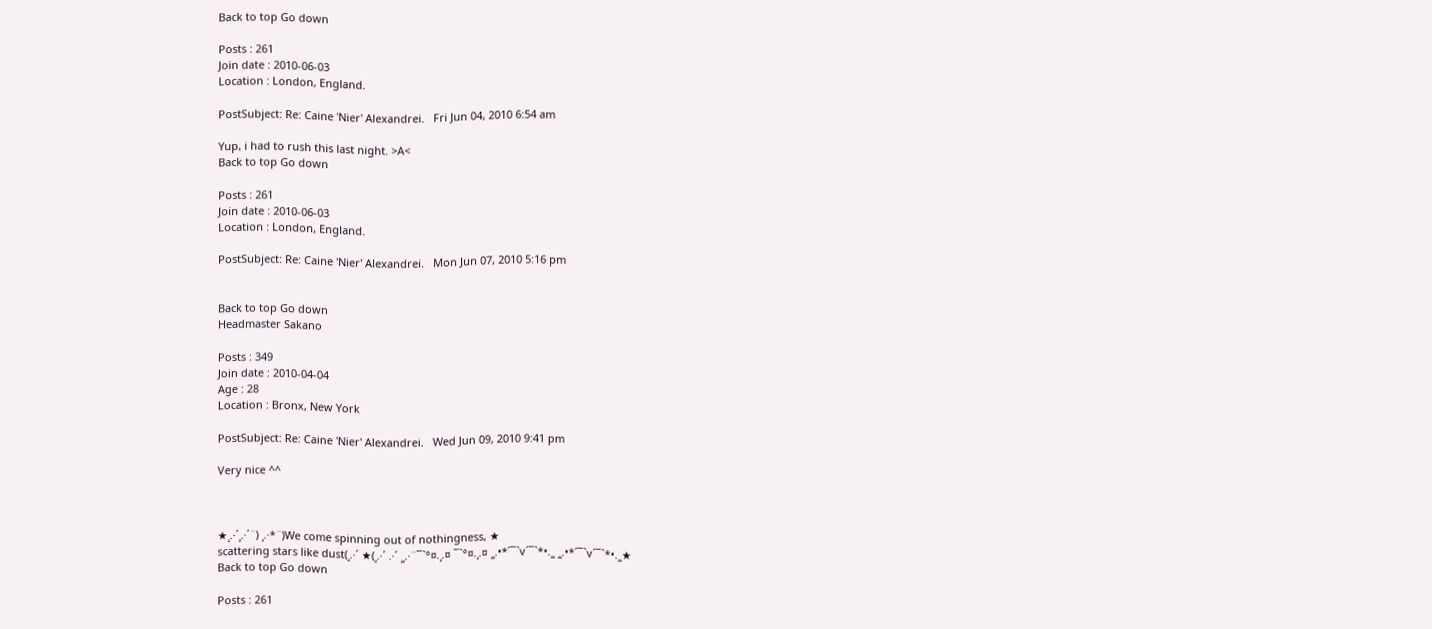Back to top Go down

Posts : 261
Join date : 2010-06-03
Location : London, England.

PostSubject: Re: Caine 'Nier' Alexandrei.   Fri Jun 04, 2010 6:54 am

Yup, i had to rush this last night. >A<
Back to top Go down

Posts : 261
Join date : 2010-06-03
Location : London, England.

PostSubject: Re: Caine 'Nier' Alexandrei.   Mon Jun 07, 2010 5:16 pm


Back to top Go down
Headmaster Sakano

Posts : 349
Join date : 2010-04-04
Age : 28
Location : Bronx, New York

PostSubject: Re: Caine 'Nier' Alexandrei.   Wed Jun 09, 2010 9:41 pm

Very nice ^^



★¸.·´¸.·´¨) ¸.·*¨)We come spinning out of nothingness, ★
scattering stars like dust(¸.·´ ★(¸.·´ .·´ ¸¸.·¨¯`°¤.¸.¤ ¯`°¤.¸.¤ ¸¸.•*´¯`v´¯`*•.¸¸ ¸¸.•*´¯`v´¯`*•.¸¸★
Back to top Go down

Posts : 261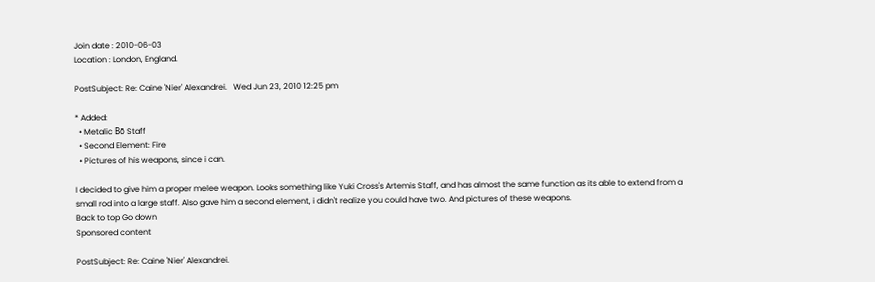Join date : 2010-06-03
Location : London, England.

PostSubject: Re: Caine 'Nier' Alexandrei.   Wed Jun 23, 2010 12:25 pm

* Added:
  • Metalic Bō Staff
  • Second Element: Fire
  • Pictures of his weapons, since i can.

I decided to give him a proper melee weapon. Looks something like Yuki Cross's Artemis Staff, and has almost the same function as its able to extend from a small rod into a large staff. Also gave him a second element, i didn't realize you could have two. And pictures of these weapons.
Back to top Go down
Sponsored content

PostSubject: Re: Caine 'Nier' Alexandrei.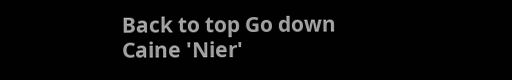Back to top Go down
Caine 'Nier'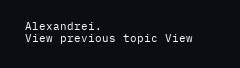Alexandrei.
View previous topic View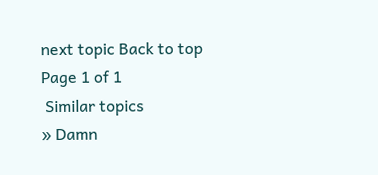next topic Back to top
Page 1 of 1
 Similar topics
» Damn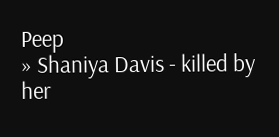Peep
» Shaniya Davis - killed by her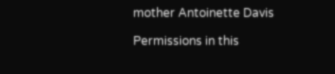mother Antoinette Davis

Permissions in this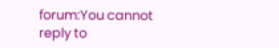forum:You cannot reply to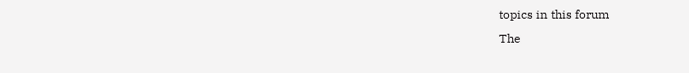topics in this forum
The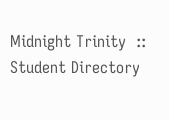Midnight Trinity  :: Student Directory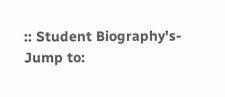:: Student Biography's-
Jump to: